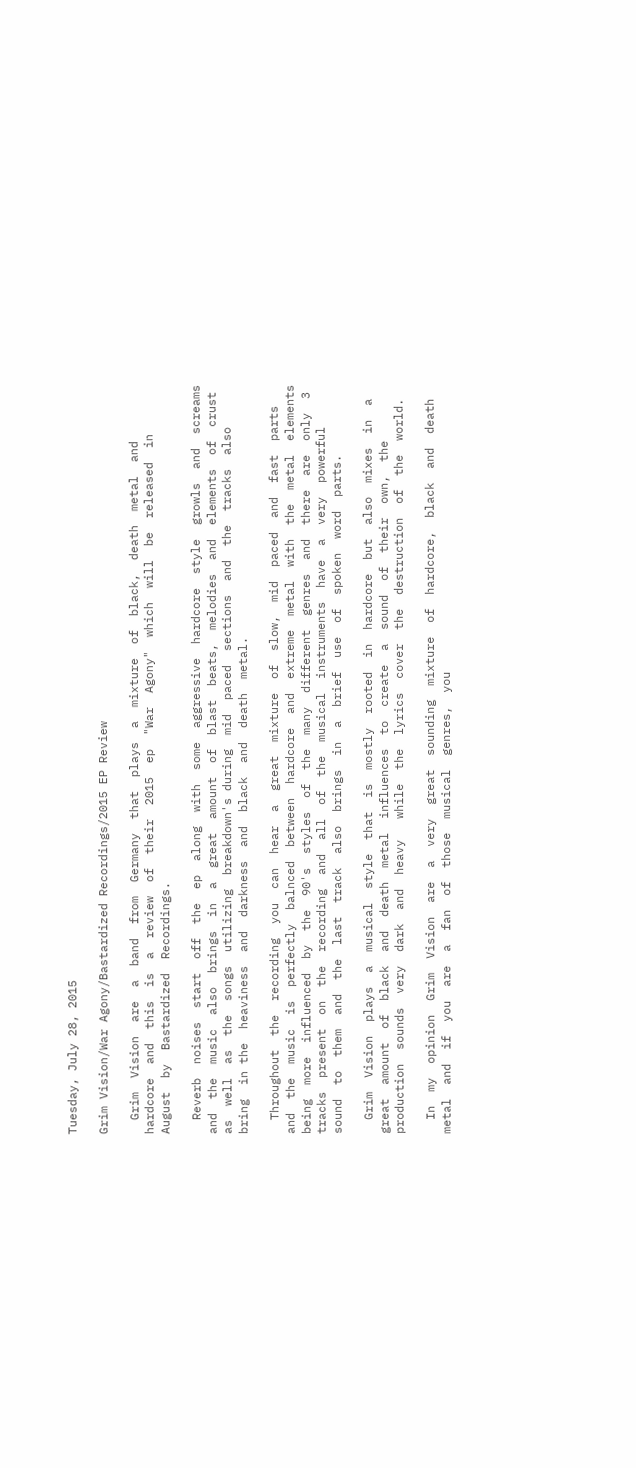Tuesday, July 28, 2015

Grim Vision/War Agony/Bastardized Recordings/2015 EP Review

  Grim  Vision  are  a  band  from  Germany  that  plays  a  mixture  of  black,  death  metal  and  hardcore  and  this  is  a  review  of  their  2015  ep  "War  Agony"  which  will  be  released  in  August  by  Bastardized  Recordings.

  Reverb  noises  start  off  the  ep  along  with  some  aggressive  hardcore  style  growls  and  screams  and  the  music  also  brings  in  a  great  amount  of  blast  beats,  melodies  and  elements  of  crust  as  well  as  the  songs  utilizing  breakdown's during  mid  paced  sections  and  the  tracks  also  bring  in the  heaviness  and  darkness  and  black  and  death  metal.

  Throughout  the  recording  you  can  hear  a  great  mixture  of  slow,  mid  paced  and  fast  parts  and  the  music  is  perfectly  balnced  between  hardcore  and  extreme  metal  with  the  metal  elements  being  more  influenced  by  the  90's  styles  of  the  many  different  genres  and  there  are  only  3  tracks  present  on  the  recording  and  all  of  the  musical  instruments  have  a  very  powerful  sound  to  them  and  the  last  track  also  brings  in  a  brief  use  of  spoken  word  parts.

  Grim  Vision  plays  a  musical  style  that  is  mostly  rooted  in  hardcore  but  also  mixes  in  a  great  amount  of  black  and  death  metal  influences  to  create  a  sound  of  their  own,  the  production  sounds  very  dark  and  heavy   while  the  lyrics  cover  the  destruction  of  the  world.

  In  my  opinion  Grim  Vision  are  a  very  great  sounding  mixture  of  hardcore,  black  and  death  metal  and  if  you  are  a  fan  of  those  musical  genres,  you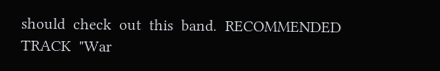should  check  out  this  band.  RECOMMENDED  TRACK  "War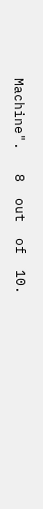Machine".   8  out  of  10.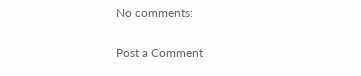No comments:

Post a Comment